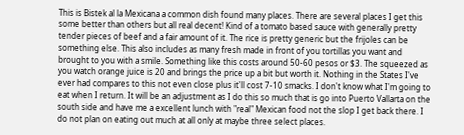This is Bistek al la Mexicana a common dish found many places. There are several places I get this some better than others but all real decent! Kind of a tomato based sauce with generally pretty tender pieces of beef and a fair amount of it. The rice is pretty generic but the frijoles can be something else. This also includes as many fresh made in front of you tortillas you want and brought to you with a smile. Something like this costs around 50-60 pesos or $3. The squeezed as you watch orange juice is 20 and brings the price up a bit but worth it. Nothing in the States I've ever had compares to this not even close plus it'll cost 7-10 smacks. I don't know what I'm going to eat when I return. It will be an adjustment as I do this so much that is go into Puerto Vallarta on the south side and have me a excellent lunch with "real" Mexican food not the slop I get back there. I do not plan on eating out much at all only at maybe three select places.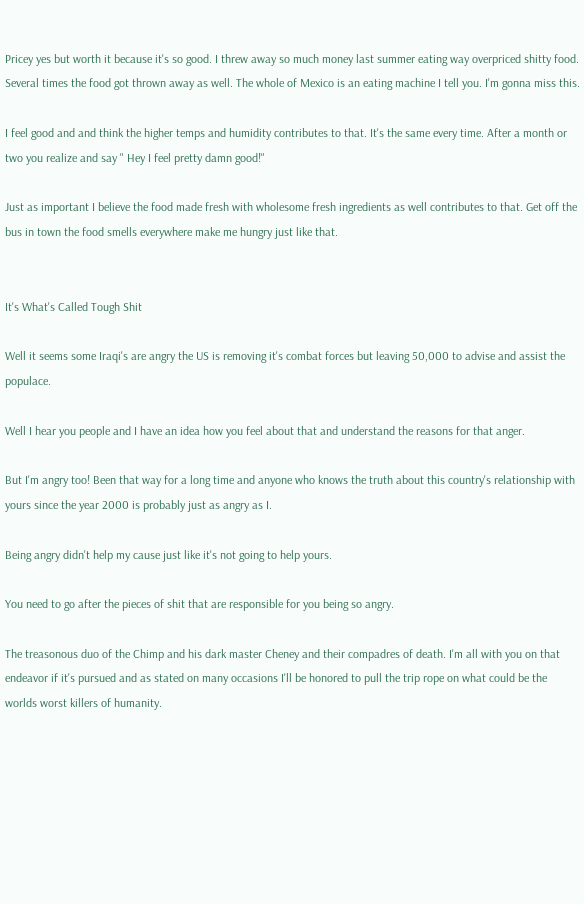Pricey yes but worth it because it's so good. I threw away so much money last summer eating way overpriced shitty food. Several times the food got thrown away as well. The whole of Mexico is an eating machine I tell you. I'm gonna miss this.

I feel good and and think the higher temps and humidity contributes to that. It's the same every time. After a month or two you realize and say " Hey I feel pretty damn good!"

Just as important I believe the food made fresh with wholesome fresh ingredients as well contributes to that. Get off the bus in town the food smells everywhere make me hungry just like that.


It's What's Called Tough Shit

Well it seems some Iraqi's are angry the US is removing it's combat forces but leaving 50,000 to advise and assist the populace.

Well I hear you people and I have an idea how you feel about that and understand the reasons for that anger.

But I'm angry too! Been that way for a long time and anyone who knows the truth about this country's relationship with yours since the year 2000 is probably just as angry as I.

Being angry didn't help my cause just like it's not going to help yours.

You need to go after the pieces of shit that are responsible for you being so angry.

The treasonous duo of the Chimp and his dark master Cheney and their compadres of death. I'm all with you on that endeavor if it's pursued and as stated on many occasions I'll be honored to pull the trip rope on what could be the worlds worst killers of humanity.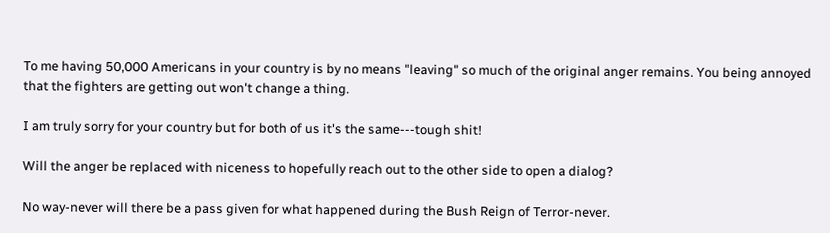To me having 50,000 Americans in your country is by no means "leaving" so much of the original anger remains. You being annoyed that the fighters are getting out won't change a thing.

I am truly sorry for your country but for both of us it's the same---tough shit!

Will the anger be replaced with niceness to hopefully reach out to the other side to open a dialog?

No way-never will there be a pass given for what happened during the Bush Reign of Terror-never.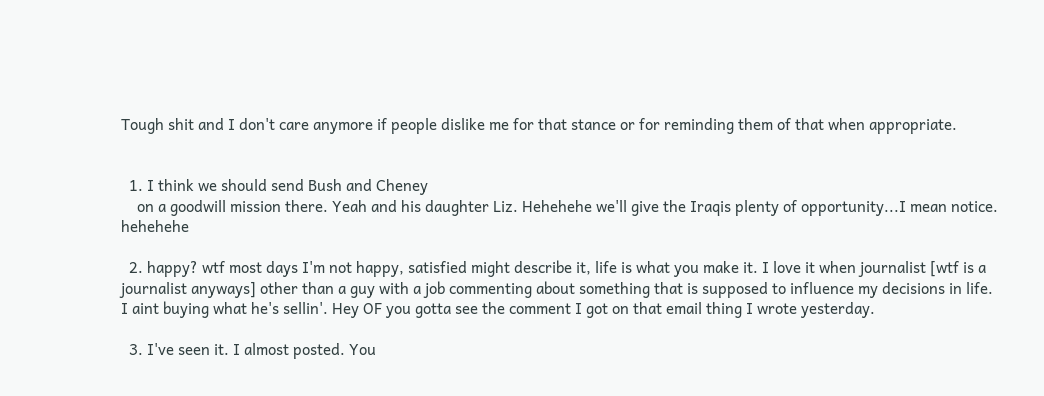Tough shit and I don't care anymore if people dislike me for that stance or for reminding them of that when appropriate.


  1. I think we should send Bush and Cheney
    on a goodwill mission there. Yeah and his daughter Liz. Hehehehe we'll give the Iraqis plenty of opportunity...I mean notice. hehehehe

  2. happy? wtf most days I'm not happy, satisfied might describe it, life is what you make it. I love it when journalist [wtf is a journalist anyways] other than a guy with a job commenting about something that is supposed to influence my decisions in life. I aint buying what he's sellin'. Hey OF you gotta see the comment I got on that email thing I wrote yesterday.

  3. I've seen it. I almost posted. You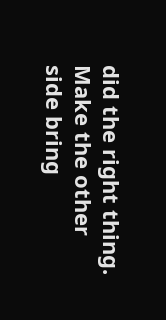did the right thing. Make the other side bring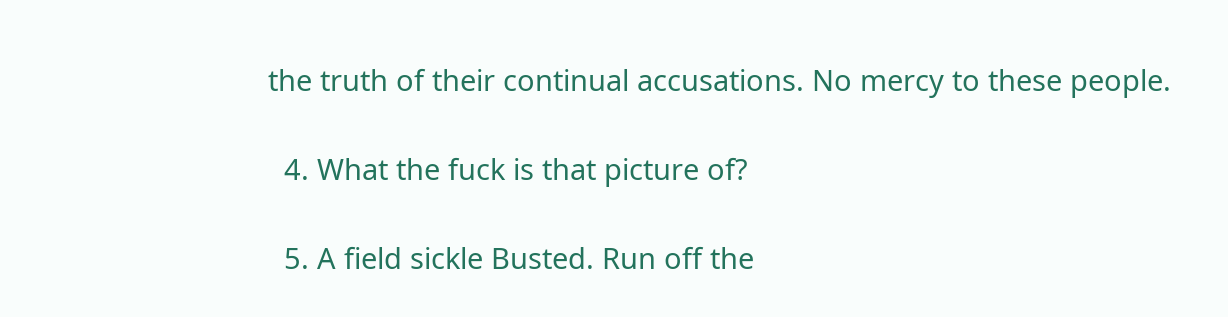the truth of their continual accusations. No mercy to these people.

  4. What the fuck is that picture of?

  5. A field sickle Busted. Run off the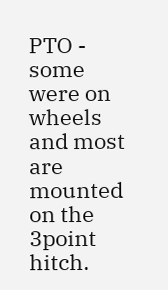PTO - some were on wheels and most are mounted on the 3point hitch.